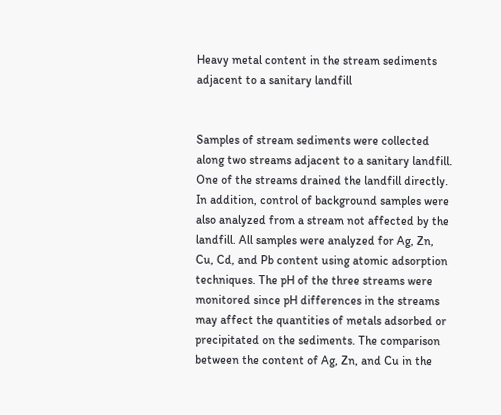Heavy metal content in the stream sediments adjacent to a sanitary landfill


Samples of stream sediments were collected along two streams adjacent to a sanitary landfill. One of the streams drained the landfill directly. In addition, control of background samples were also analyzed from a stream not affected by the landfill. All samples were analyzed for Ag, Zn, Cu, Cd, and Pb content using atomic adsorption techniques. The pH of the three streams were monitored since pH differences in the streams may affect the quantities of metals adsorbed or precipitated on the sediments. The comparison between the content of Ag, Zn, and Cu in the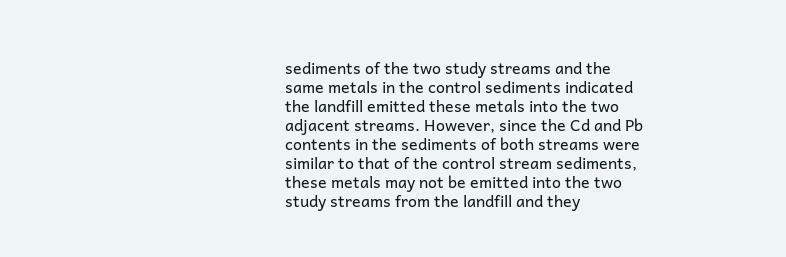sediments of the two study streams and the same metals in the control sediments indicated the landfill emitted these metals into the two adjacent streams. However, since the Cd and Pb contents in the sediments of both streams were similar to that of the control stream sediments, these metals may not be emitted into the two study streams from the landfill and they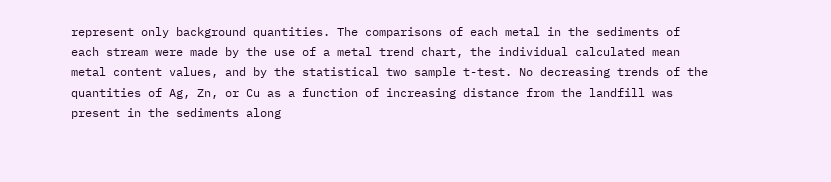represent only background quantities. The comparisons of each metal in the sediments of each stream were made by the use of a metal trend chart, the individual calculated mean metal content values, and by the statistical two sample t-test. No decreasing trends of the quantities of Ag, Zn, or Cu as a function of increasing distance from the landfill was present in the sediments along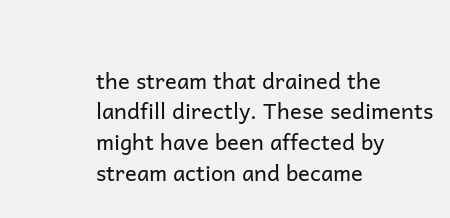the stream that drained the landfill directly. These sediments might have been affected by stream action and became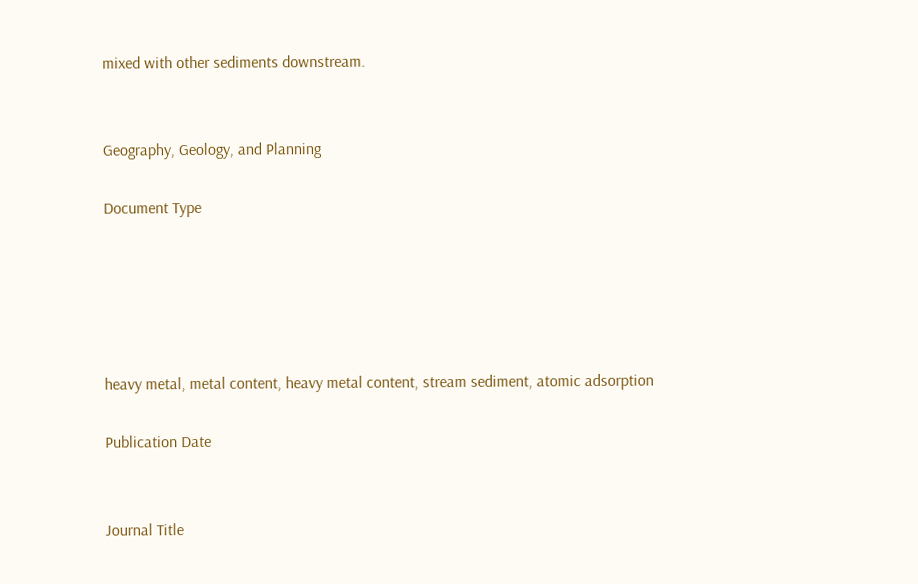mixed with other sediments downstream.


Geography, Geology, and Planning

Document Type





heavy metal, metal content, heavy metal content, stream sediment, atomic adsorption

Publication Date


Journal Title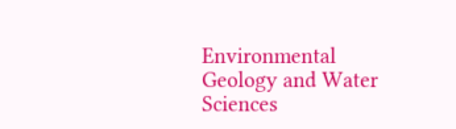Environmental Geology and Water Sciences